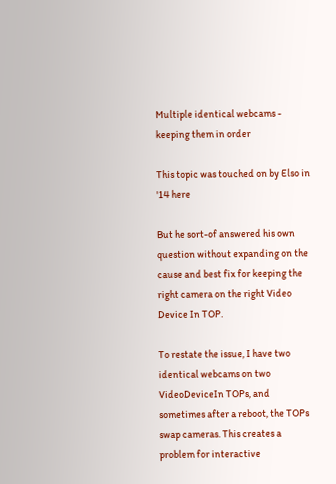Multiple identical webcams - keeping them in order

This topic was touched on by Elso in '14 here

But he sort-of answered his own question without expanding on the cause and best fix for keeping the right camera on the right Video Device In TOP.

To restate the issue, I have two identical webcams on two VideoDeviceIn TOPs, and sometimes after a reboot, the TOPs swap cameras. This creates a problem for interactive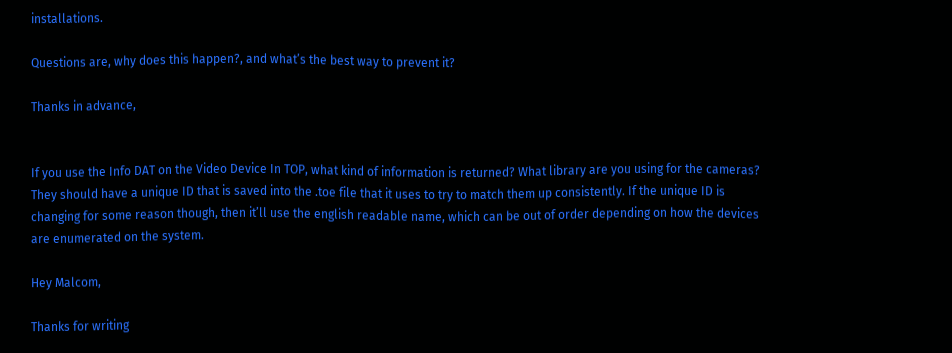installations.

Questions are, why does this happen?, and what’s the best way to prevent it?

Thanks in advance,


If you use the Info DAT on the Video Device In TOP, what kind of information is returned? What library are you using for the cameras? They should have a unique ID that is saved into the .toe file that it uses to try to match them up consistently. If the unique ID is changing for some reason though, then it’ll use the english readable name, which can be out of order depending on how the devices are enumerated on the system.

Hey Malcom,

Thanks for writing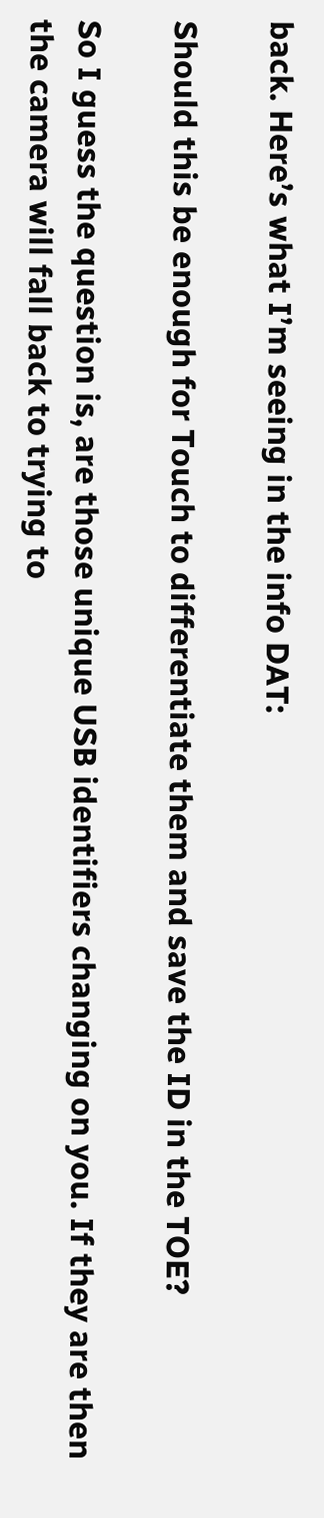back. Here’s what I’m seeing in the info DAT:

Should this be enough for Touch to differentiate them and save the ID in the TOE?

So I guess the question is, are those unique USB identifiers changing on you. If they are then the camera will fall back to trying to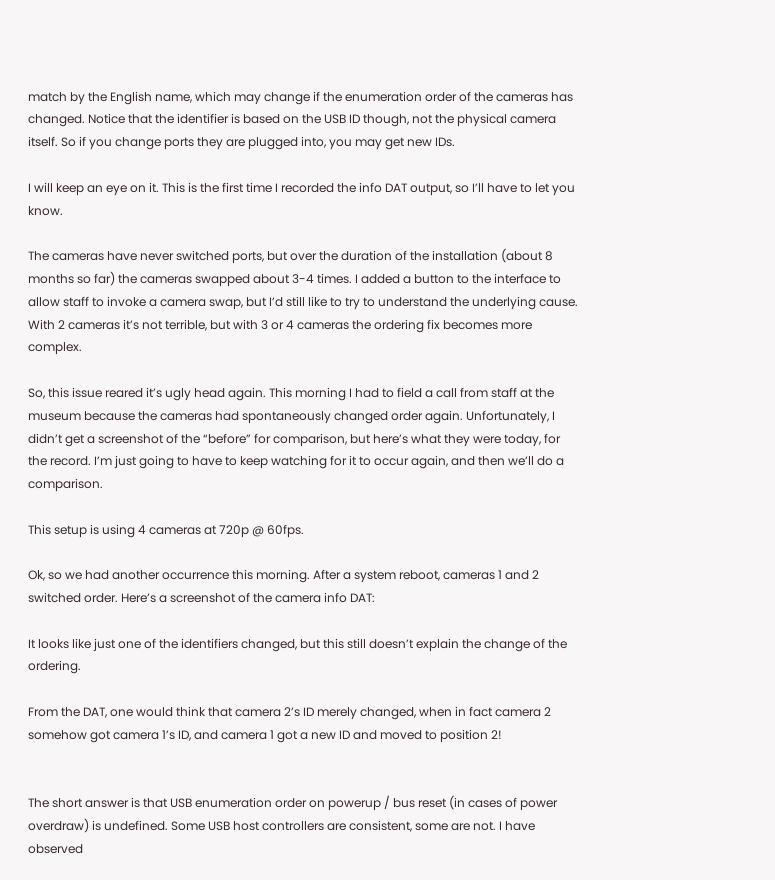match by the English name, which may change if the enumeration order of the cameras has changed. Notice that the identifier is based on the USB ID though, not the physical camera itself. So if you change ports they are plugged into, you may get new IDs.

I will keep an eye on it. This is the first time I recorded the info DAT output, so I’ll have to let you know.

The cameras have never switched ports, but over the duration of the installation (about 8 months so far) the cameras swapped about 3-4 times. I added a button to the interface to allow staff to invoke a camera swap, but I’d still like to try to understand the underlying cause. With 2 cameras it’s not terrible, but with 3 or 4 cameras the ordering fix becomes more complex.

So, this issue reared it’s ugly head again. This morning I had to field a call from staff at the museum because the cameras had spontaneously changed order again. Unfortunately, I didn’t get a screenshot of the “before” for comparison, but here’s what they were today, for the record. I’m just going to have to keep watching for it to occur again, and then we’ll do a comparison.

This setup is using 4 cameras at 720p @ 60fps.

Ok, so we had another occurrence this morning. After a system reboot, cameras 1 and 2 switched order. Here’s a screenshot of the camera info DAT:

It looks like just one of the identifiers changed, but this still doesn’t explain the change of the ordering.

From the DAT, one would think that camera 2’s ID merely changed, when in fact camera 2 somehow got camera 1’s ID, and camera 1 got a new ID and moved to position 2!


The short answer is that USB enumeration order on powerup / bus reset (in cases of power overdraw) is undefined. Some USB host controllers are consistent, some are not. I have observed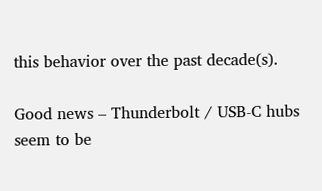this behavior over the past decade(s).

Good news – Thunderbolt / USB-C hubs seem to be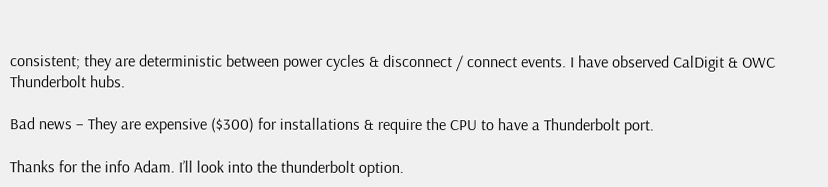consistent; they are deterministic between power cycles & disconnect / connect events. I have observed CalDigit & OWC Thunderbolt hubs.

Bad news – They are expensive ($300) for installations & require the CPU to have a Thunderbolt port.

Thanks for the info Adam. I’ll look into the thunderbolt option.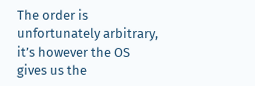The order is unfortunately arbitrary, it’s however the OS gives us the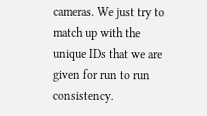cameras. We just try to match up with the unique IDs that we are given for run to run consistency.